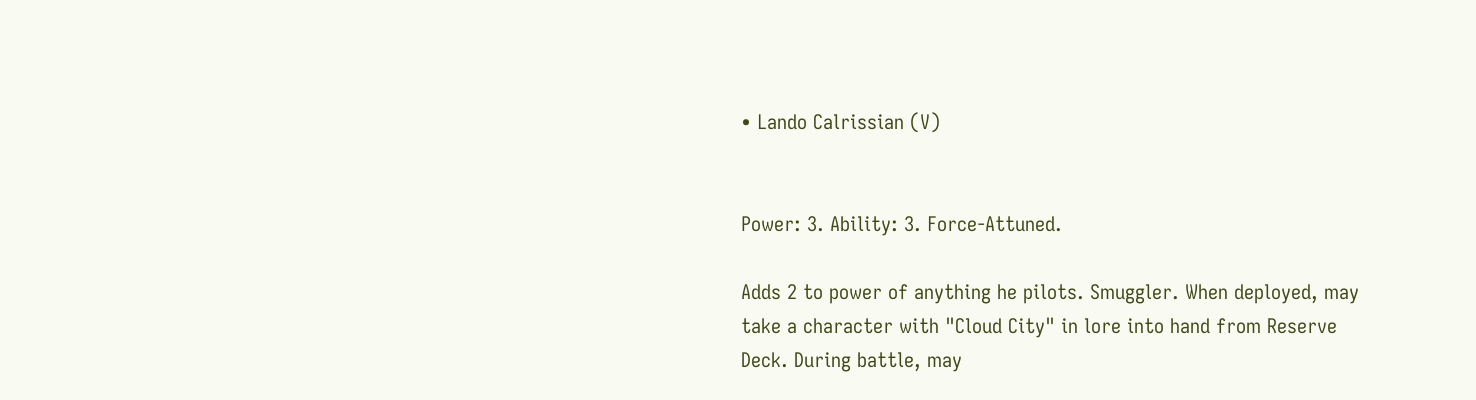• Lando Calrissian (V)


Power: 3. Ability: 3. Force-Attuned.

Adds 2 to power of anything he pilots. Smuggler. When deployed, may take a character with "Cloud City" in lore into hand from Reserve Deck. During battle, may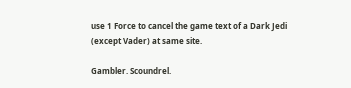use 1 Force to cancel the game text of a Dark Jedi (except Vader) at same site.

Gambler. Scoundrel.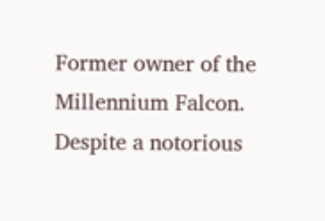Former owner of the Millennium Falcon. Despite a notorious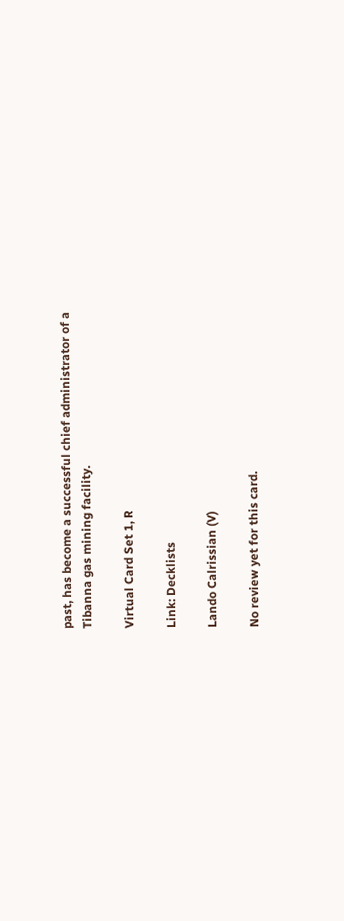past, has become a successful chief administrator of a Tibanna gas mining facility.

Virtual Card Set 1, R

Link: Decklists

Lando Calrissian (V)

No review yet for this card.